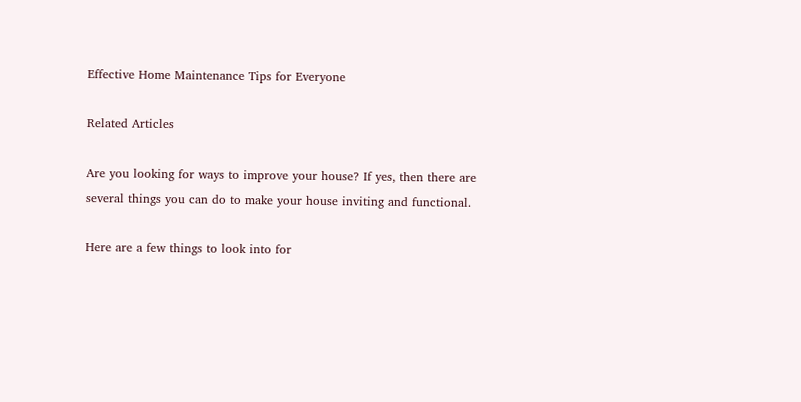Effective Home Maintenance Tips for Everyone

Related Articles

Are you looking for ways to improve your house? If yes, then there are several things you can do to make your house inviting and functional.

Here are a few things to look into for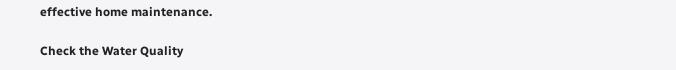effective home maintenance.

Check the Water Quality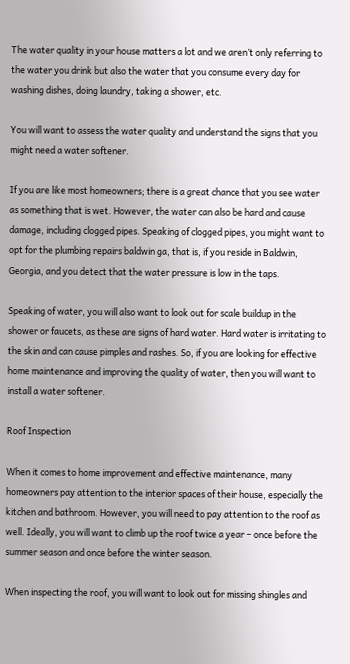The water quality in your house matters a lot and we aren’t only referring to the water you drink but also the water that you consume every day for washing dishes, doing laundry, taking a shower, etc.

You will want to assess the water quality and understand the signs that you might need a water softener.

If you are like most homeowners; there is a great chance that you see water as something that is wet. However, the water can also be hard and cause damage, including clogged pipes. Speaking of clogged pipes, you might want to opt for the plumbing repairs baldwin ga, that is, if you reside in Baldwin, Georgia, and you detect that the water pressure is low in the taps.

Speaking of water, you will also want to look out for scale buildup in the shower or faucets, as these are signs of hard water. Hard water is irritating to the skin and can cause pimples and rashes. So, if you are looking for effective home maintenance and improving the quality of water, then you will want to install a water softener.

Roof Inspection

When it comes to home improvement and effective maintenance, many homeowners pay attention to the interior spaces of their house, especially the kitchen and bathroom. However, you will need to pay attention to the roof as well. Ideally, you will want to climb up the roof twice a year – once before the summer season and once before the winter season.

When inspecting the roof, you will want to look out for missing shingles and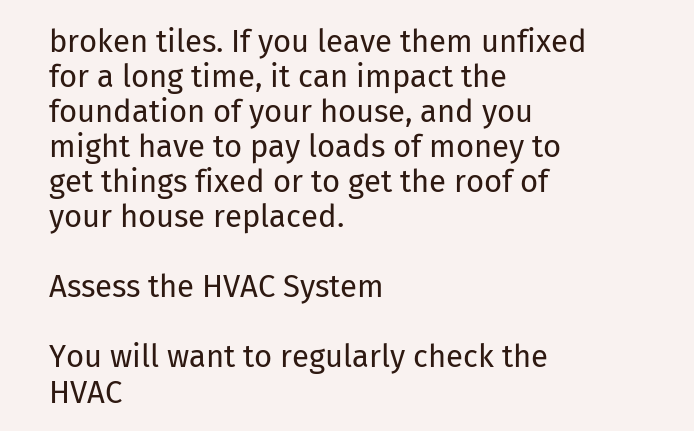broken tiles. If you leave them unfixed for a long time, it can impact the foundation of your house, and you might have to pay loads of money to get things fixed or to get the roof of your house replaced.

Assess the HVAC System

You will want to regularly check the HVAC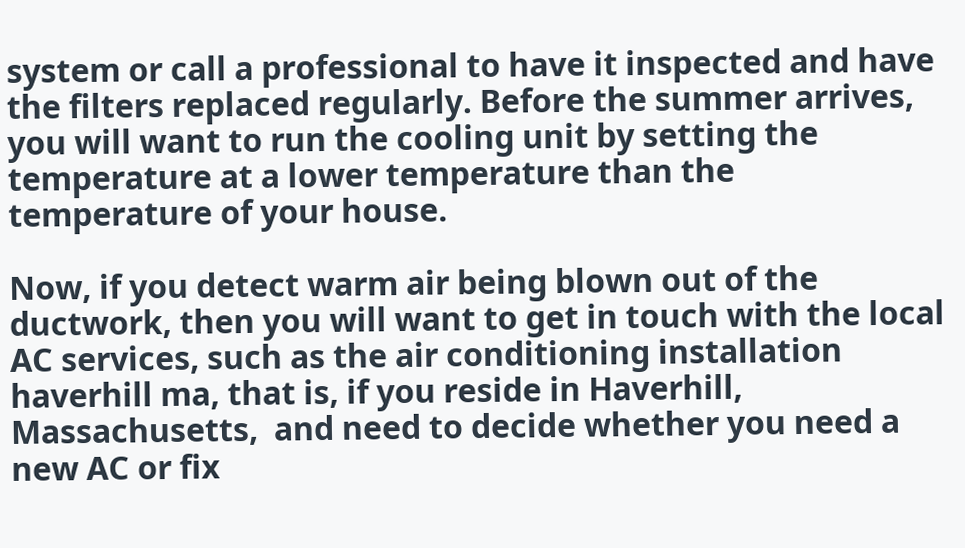system or call a professional to have it inspected and have the filters replaced regularly. Before the summer arrives, you will want to run the cooling unit by setting the temperature at a lower temperature than the temperature of your house.

Now, if you detect warm air being blown out of the ductwork, then you will want to get in touch with the local AC services, such as the air conditioning installation haverhill ma, that is, if you reside in Haverhill, Massachusetts,  and need to decide whether you need a new AC or fix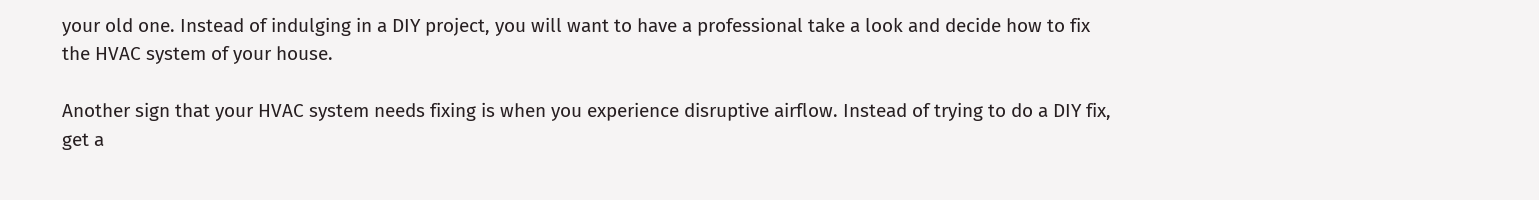your old one. Instead of indulging in a DIY project, you will want to have a professional take a look and decide how to fix the HVAC system of your house.

Another sign that your HVAC system needs fixing is when you experience disruptive airflow. Instead of trying to do a DIY fix, get a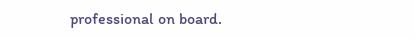professional on board.